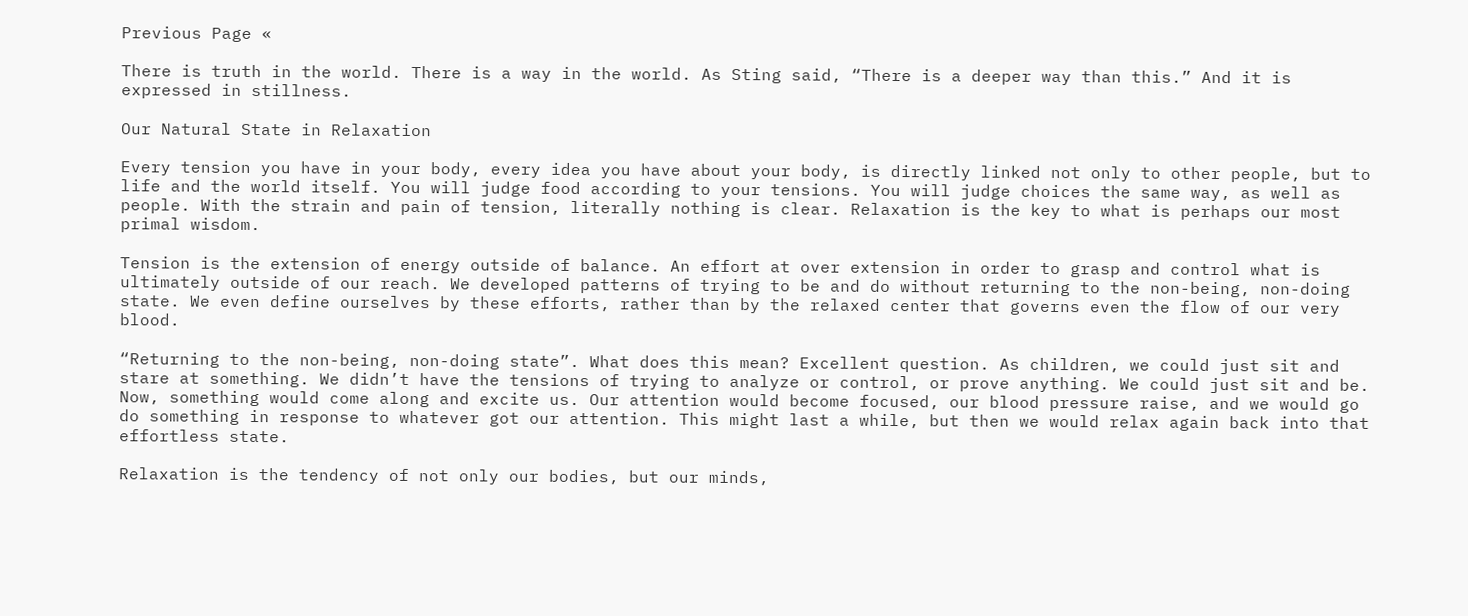Previous Page «

There is truth in the world. There is a way in the world. As Sting said, “There is a deeper way than this.” And it is expressed in stillness.

Our Natural State in Relaxation

Every tension you have in your body, every idea you have about your body, is directly linked not only to other people, but to life and the world itself. You will judge food according to your tensions. You will judge choices the same way, as well as people. With the strain and pain of tension, literally nothing is clear. Relaxation is the key to what is perhaps our most primal wisdom.

Tension is the extension of energy outside of balance. An effort at over extension in order to grasp and control what is ultimately outside of our reach. We developed patterns of trying to be and do without returning to the non-being, non-doing state. We even define ourselves by these efforts, rather than by the relaxed center that governs even the flow of our very blood.

“Returning to the non-being, non-doing state”. What does this mean? Excellent question. As children, we could just sit and stare at something. We didn’t have the tensions of trying to analyze or control, or prove anything. We could just sit and be. Now, something would come along and excite us. Our attention would become focused, our blood pressure raise, and we would go do something in response to whatever got our attention. This might last a while, but then we would relax again back into that effortless state.

Relaxation is the tendency of not only our bodies, but our minds,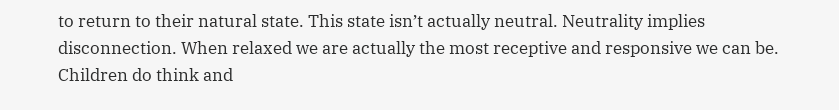to return to their natural state. This state isn’t actually neutral. Neutrality implies disconnection. When relaxed we are actually the most receptive and responsive we can be. Children do think and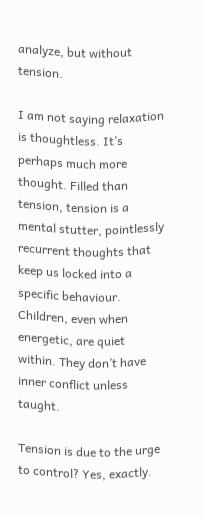analyze, but without tension.

I am not saying relaxation is thoughtless. It’s perhaps much more thought. Filled than tension, tension is a mental stutter, pointlessly recurrent thoughts that keep us locked into a specific behaviour. Children, even when energetic, are quiet within. They don’t have inner conflict unless taught.

Tension is due to the urge to control? Yes, exactly.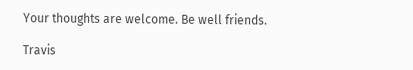Your thoughts are welcome. Be well friends.

Travis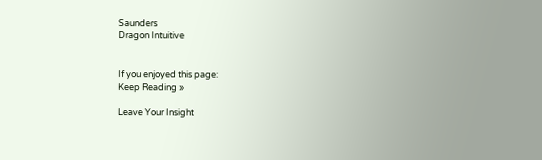Saunders
Dragon Intuitive


If you enjoyed this page:
Keep Reading »

Leave Your Insight